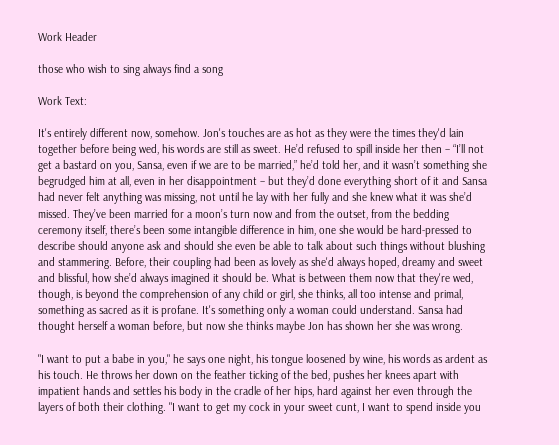Work Header

those who wish to sing always find a song

Work Text:

It's entirely different now, somehow. Jon's touches are as hot as they were the times they'd lain together before being wed, his words are still as sweet. He’d refused to spill inside her then – “I’ll not get a bastard on you, Sansa, even if we are to be married,” he’d told her, and it wasn’t something she begrudged him at all, even in her disappointment – but they’d done everything short of it and Sansa had never felt anything was missing, not until he lay with her fully and she knew what it was she’d missed. They’ve been married for a moon’s turn now and from the outset, from the bedding ceremony itself, there’s been some intangible difference in him, one she would be hard-pressed to describe should anyone ask and should she even be able to talk about such things without blushing and stammering. Before, their coupling had been as lovely as she'd always hoped, dreamy and sweet and blissful, how she’d always imagined it should be. What is between them now that they're wed, though, is beyond the comprehension of any child or girl, she thinks, all too intense and primal, something as sacred as it is profane. It's something only a woman could understand. Sansa had thought herself a woman before, but now she thinks maybe Jon has shown her she was wrong.

"I want to put a babe in you," he says one night, his tongue loosened by wine, his words as ardent as his touch. He throws her down on the feather ticking of the bed, pushes her knees apart with impatient hands and settles his body in the cradle of her hips, hard against her even through the layers of both their clothing. "I want to get my cock in your sweet cunt, I want to spend inside you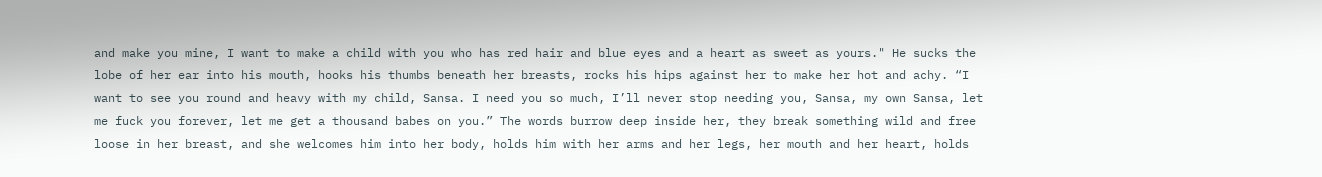and make you mine, I want to make a child with you who has red hair and blue eyes and a heart as sweet as yours." He sucks the lobe of her ear into his mouth, hooks his thumbs beneath her breasts, rocks his hips against her to make her hot and achy. “I want to see you round and heavy with my child, Sansa. I need you so much, I’ll never stop needing you, Sansa, my own Sansa, let me fuck you forever, let me get a thousand babes on you.” The words burrow deep inside her, they break something wild and free loose in her breast, and she welcomes him into her body, holds him with her arms and her legs, her mouth and her heart, holds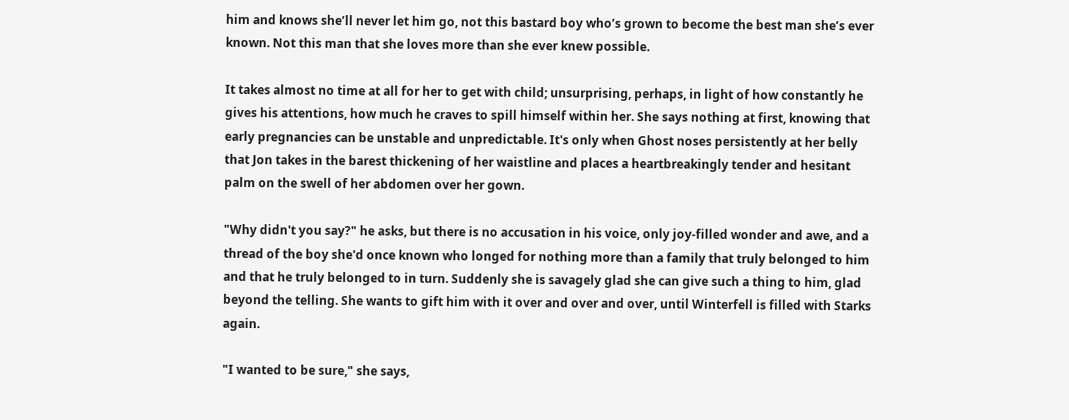him and knows she’ll never let him go, not this bastard boy who’s grown to become the best man she’s ever known. Not this man that she loves more than she ever knew possible.

It takes almost no time at all for her to get with child; unsurprising, perhaps, in light of how constantly he gives his attentions, how much he craves to spill himself within her. She says nothing at first, knowing that early pregnancies can be unstable and unpredictable. It's only when Ghost noses persistently at her belly that Jon takes in the barest thickening of her waistline and places a heartbreakingly tender and hesitant palm on the swell of her abdomen over her gown.

"Why didn't you say?" he asks, but there is no accusation in his voice, only joy-filled wonder and awe, and a thread of the boy she'd once known who longed for nothing more than a family that truly belonged to him and that he truly belonged to in turn. Suddenly she is savagely glad she can give such a thing to him, glad beyond the telling. She wants to gift him with it over and over and over, until Winterfell is filled with Starks again.

"I wanted to be sure," she says,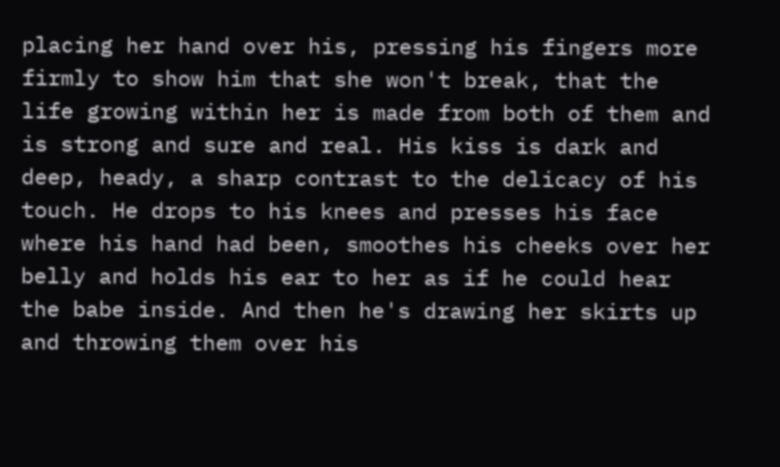placing her hand over his, pressing his fingers more firmly to show him that she won't break, that the life growing within her is made from both of them and is strong and sure and real. His kiss is dark and deep, heady, a sharp contrast to the delicacy of his touch. He drops to his knees and presses his face where his hand had been, smoothes his cheeks over her belly and holds his ear to her as if he could hear the babe inside. And then he's drawing her skirts up and throwing them over his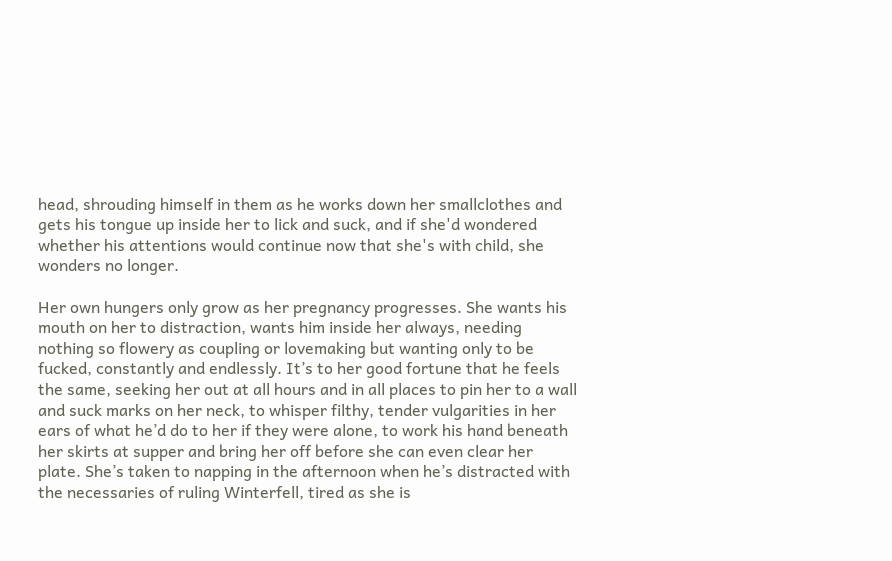head, shrouding himself in them as he works down her smallclothes and gets his tongue up inside her to lick and suck, and if she'd wondered whether his attentions would continue now that she's with child, she wonders no longer.

Her own hungers only grow as her pregnancy progresses. She wants his mouth on her to distraction, wants him inside her always, needing nothing so flowery as coupling or lovemaking but wanting only to be fucked, constantly and endlessly. It’s to her good fortune that he feels the same, seeking her out at all hours and in all places to pin her to a wall and suck marks on her neck, to whisper filthy, tender vulgarities in her ears of what he’d do to her if they were alone, to work his hand beneath her skirts at supper and bring her off before she can even clear her plate. She’s taken to napping in the afternoon when he’s distracted with the necessaries of ruling Winterfell, tired as she is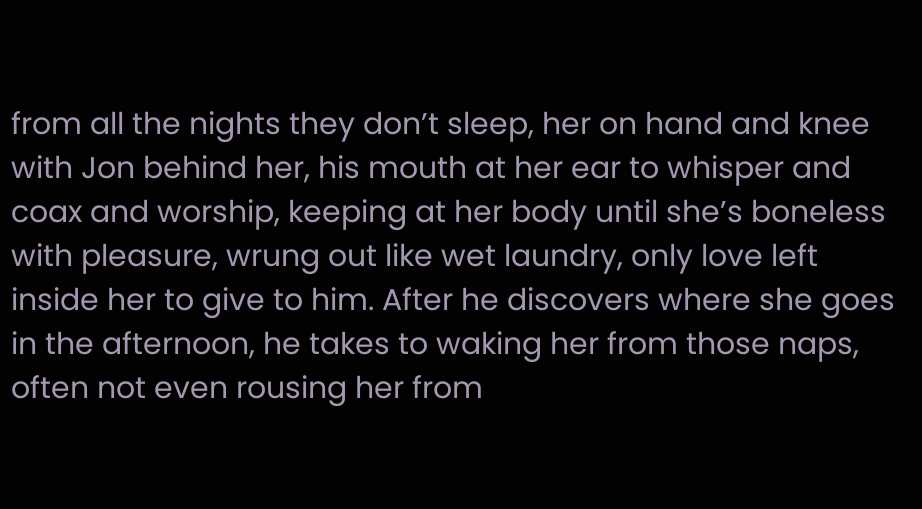from all the nights they don’t sleep, her on hand and knee with Jon behind her, his mouth at her ear to whisper and coax and worship, keeping at her body until she’s boneless with pleasure, wrung out like wet laundry, only love left inside her to give to him. After he discovers where she goes in the afternoon, he takes to waking her from those naps, often not even rousing her from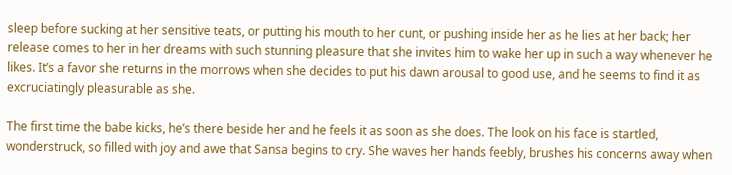sleep before sucking at her sensitive teats, or putting his mouth to her cunt, or pushing inside her as he lies at her back; her release comes to her in her dreams with such stunning pleasure that she invites him to wake her up in such a way whenever he likes. It’s a favor she returns in the morrows when she decides to put his dawn arousal to good use, and he seems to find it as excruciatingly pleasurable as she.

The first time the babe kicks, he’s there beside her and he feels it as soon as she does. The look on his face is startled, wonderstruck, so filled with joy and awe that Sansa begins to cry. She waves her hands feebly, brushes his concerns away when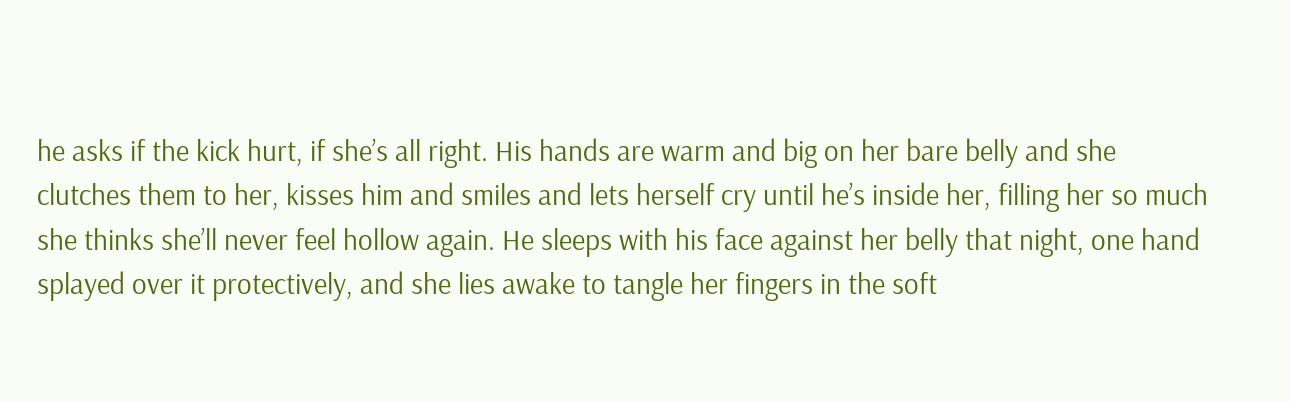he asks if the kick hurt, if she’s all right. His hands are warm and big on her bare belly and she clutches them to her, kisses him and smiles and lets herself cry until he’s inside her, filling her so much she thinks she’ll never feel hollow again. He sleeps with his face against her belly that night, one hand splayed over it protectively, and she lies awake to tangle her fingers in the soft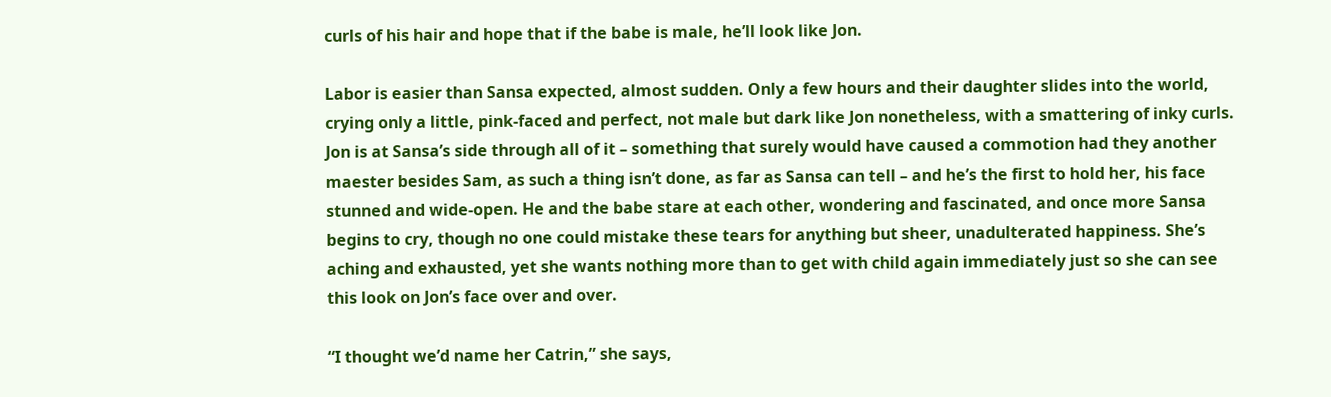curls of his hair and hope that if the babe is male, he’ll look like Jon.

Labor is easier than Sansa expected, almost sudden. Only a few hours and their daughter slides into the world, crying only a little, pink-faced and perfect, not male but dark like Jon nonetheless, with a smattering of inky curls. Jon is at Sansa’s side through all of it – something that surely would have caused a commotion had they another maester besides Sam, as such a thing isn’t done, as far as Sansa can tell – and he’s the first to hold her, his face stunned and wide-open. He and the babe stare at each other, wondering and fascinated, and once more Sansa begins to cry, though no one could mistake these tears for anything but sheer, unadulterated happiness. She’s aching and exhausted, yet she wants nothing more than to get with child again immediately just so she can see this look on Jon’s face over and over.

“I thought we’d name her Catrin,” she says,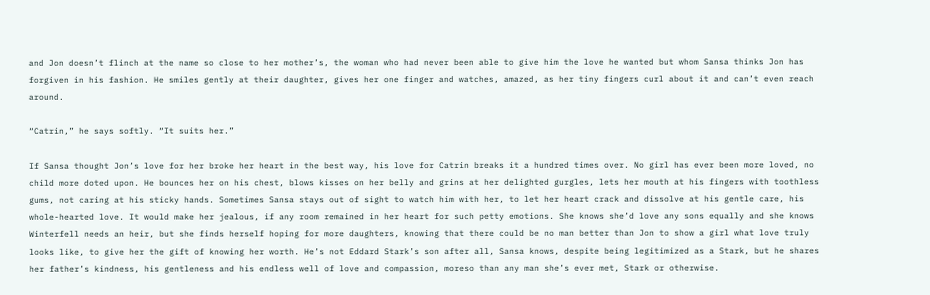and Jon doesn’t flinch at the name so close to her mother’s, the woman who had never been able to give him the love he wanted but whom Sansa thinks Jon has forgiven in his fashion. He smiles gently at their daughter, gives her one finger and watches, amazed, as her tiny fingers curl about it and can’t even reach around.

“Catrin,” he says softly. “It suits her.”

If Sansa thought Jon’s love for her broke her heart in the best way, his love for Catrin breaks it a hundred times over. No girl has ever been more loved, no child more doted upon. He bounces her on his chest, blows kisses on her belly and grins at her delighted gurgles, lets her mouth at his fingers with toothless gums, not caring at his sticky hands. Sometimes Sansa stays out of sight to watch him with her, to let her heart crack and dissolve at his gentle care, his whole-hearted love. It would make her jealous, if any room remained in her heart for such petty emotions. She knows she’d love any sons equally and she knows Winterfell needs an heir, but she finds herself hoping for more daughters, knowing that there could be no man better than Jon to show a girl what love truly looks like, to give her the gift of knowing her worth. He’s not Eddard Stark’s son after all, Sansa knows, despite being legitimized as a Stark, but he shares her father’s kindness, his gentleness and his endless well of love and compassion, moreso than any man she’s ever met, Stark or otherwise.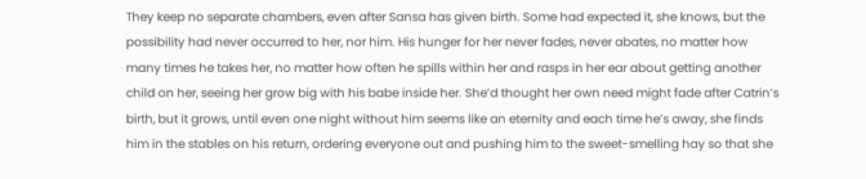They keep no separate chambers, even after Sansa has given birth. Some had expected it, she knows, but the possibility had never occurred to her, nor him. His hunger for her never fades, never abates, no matter how many times he takes her, no matter how often he spills within her and rasps in her ear about getting another child on her, seeing her grow big with his babe inside her. She’d thought her own need might fade after Catrin’s birth, but it grows, until even one night without him seems like an eternity and each time he’s away, she finds him in the stables on his return, ordering everyone out and pushing him to the sweet-smelling hay so that she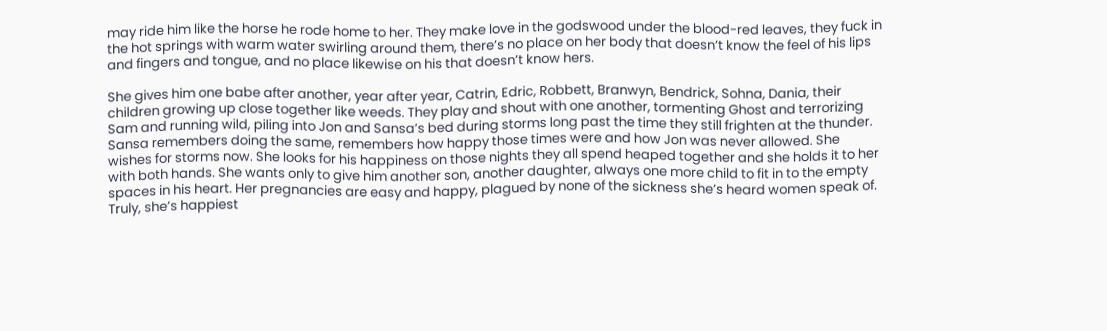may ride him like the horse he rode home to her. They make love in the godswood under the blood-red leaves, they fuck in the hot springs with warm water swirling around them, there’s no place on her body that doesn’t know the feel of his lips and fingers and tongue, and no place likewise on his that doesn’t know hers.

She gives him one babe after another, year after year, Catrin, Edric, Robbett, Branwyn, Bendrick, Sohna, Dania, their children growing up close together like weeds. They play and shout with one another, tormenting Ghost and terrorizing Sam and running wild, piling into Jon and Sansa’s bed during storms long past the time they still frighten at the thunder. Sansa remembers doing the same, remembers how happy those times were and how Jon was never allowed. She wishes for storms now. She looks for his happiness on those nights they all spend heaped together and she holds it to her with both hands. She wants only to give him another son, another daughter, always one more child to fit in to the empty spaces in his heart. Her pregnancies are easy and happy, plagued by none of the sickness she’s heard women speak of. Truly, she’s happiest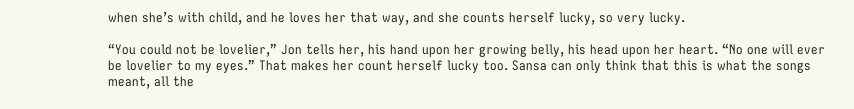when she’s with child, and he loves her that way, and she counts herself lucky, so very lucky.

“You could not be lovelier,” Jon tells her, his hand upon her growing belly, his head upon her heart. “No one will ever be lovelier to my eyes.” That makes her count herself lucky too. Sansa can only think that this is what the songs meant, all the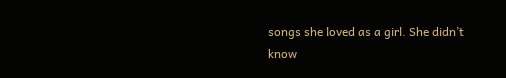songs she loved as a girl. She didn’t know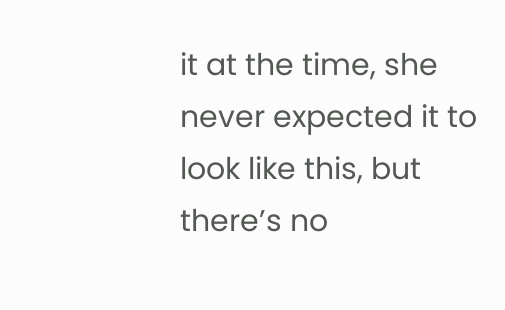it at the time, she never expected it to look like this, but there’s no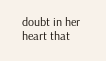doubt in her heart that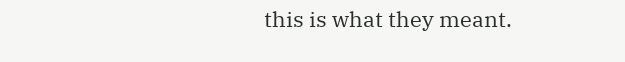this is what they meant.